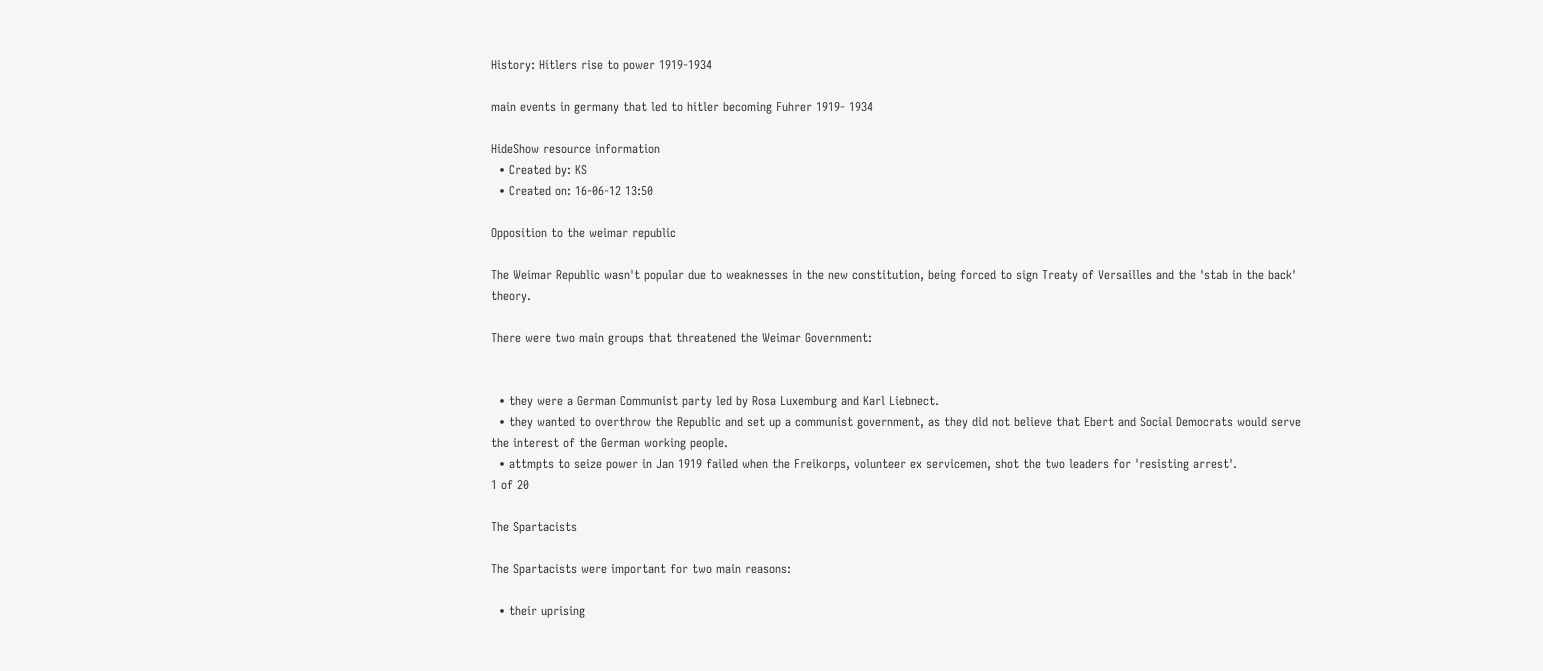History: Hitlers rise to power 1919-1934

main events in germany that led to hitler becoming Fuhrer 1919- 1934

HideShow resource information
  • Created by: KS
  • Created on: 16-06-12 13:50

Opposition to the weimar republic

The Weimar Republic wasn't popular due to weaknesses in the new constitution, being forced to sign Treaty of Versailles and the 'stab in the back' theory.

There were two main groups that threatened the Weimar Government:


  • they were a German Communist party led by Rosa Luxemburg and Karl Liebnect.
  • they wanted to overthrow the Republic and set up a communist government, as they did not believe that Ebert and Social Democrats would serve the interest of the German working people.
  • attmpts to seize power in Jan 1919 failed when the Freikorps, volunteer ex servicemen, shot the two leaders for 'resisting arrest'.
1 of 20

The Spartacists

The Spartacists were important for two main reasons:

  • their uprising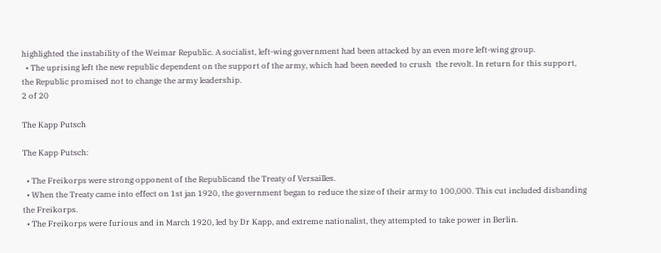highlighted the instability of the Weimar Republic. A socialist, left-wing government had been attacked by an even more left-wing group.
  • The uprising left the new republic dependent on the support of the army, which had been needed to crush  the revolt. In return for this support, the Republic promised not to change the army leadership.
2 of 20

The Kapp Putsch

The Kapp Putsch:

  • The Freikorps were strong opponent of the Republicand the Treaty of Versailles.
  • When the Treaty came into effect on 1st jan 1920, the government began to reduce the size of their army to 100,000. This cut included disbanding the Freikorps.
  • The Freikorps were furious and in March 1920, led by Dr Kapp, and extreme nationalist, they attempted to take power in Berlin.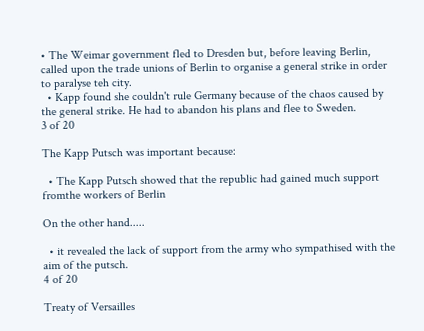• The Weimar government fled to Dresden but, before leaving Berlin, called upon the trade unions of Berlin to organise a general strike in order to paralyse teh city.
  • Kapp found she couldn't rule Germany because of the chaos caused by the general strike. He had to abandon his plans and flee to Sweden.
3 of 20

The Kapp Putsch was important because:

  • The Kapp Putsch showed that the republic had gained much support fromthe workers of Berlin

On the other hand.....

  • it revealed the lack of support from the army who sympathised with the aim of the putsch.
4 of 20

Treaty of Versailles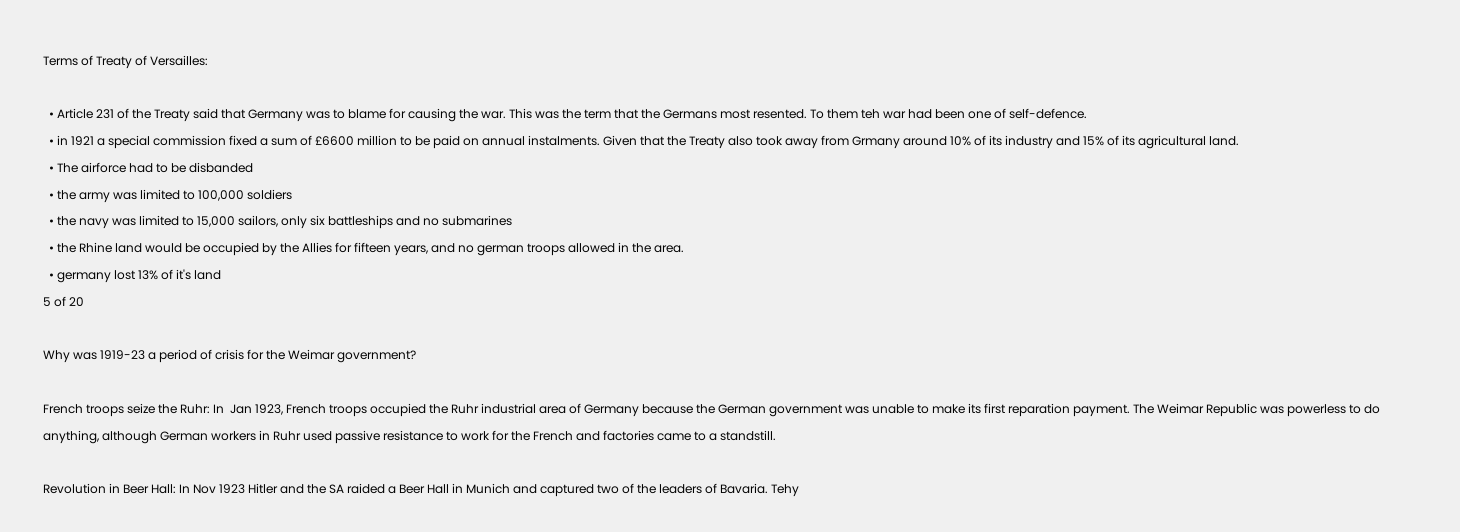Terms of Treaty of Versailles:

  • Article 231 of the Treaty said that Germany was to blame for causing the war. This was the term that the Germans most resented. To them teh war had been one of self-defence.
  • in 1921 a special commission fixed a sum of £6600 million to be paid on annual instalments. Given that the Treaty also took away from Grmany around 10% of its industry and 15% of its agricultural land.
  • The airforce had to be disbanded
  • the army was limited to 100,000 soldiers
  • the navy was limited to 15,000 sailors, only six battleships and no submarines
  • the Rhine land would be occupied by the Allies for fifteen years, and no german troops allowed in the area.
  • germany lost 13% of it's land
5 of 20

Why was 1919-23 a period of crisis for the Weimar government?

French troops seize the Ruhr: In  Jan 1923, French troops occupied the Ruhr industrial area of Germany because the German government was unable to make its first reparation payment. The Weimar Republic was powerless to do anything, although German workers in Ruhr used passive resistance to work for the French and factories came to a standstill.

Revolution in Beer Hall: In Nov 1923 Hitler and the SA raided a Beer Hall in Munich and captured two of the leaders of Bavaria. Tehy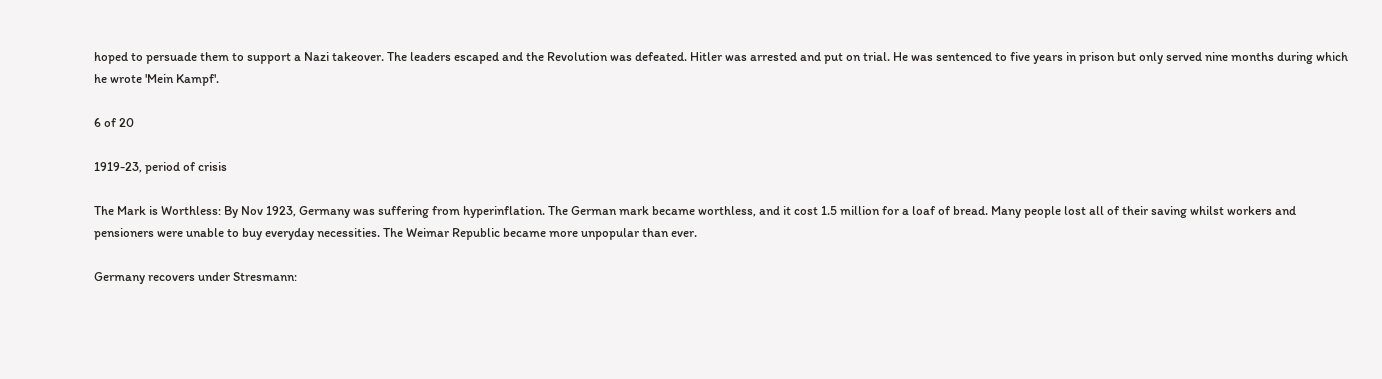hoped to persuade them to support a Nazi takeover. The leaders escaped and the Revolution was defeated. Hitler was arrested and put on trial. He was sentenced to five years in prison but only served nine months during which he wrote 'Mein Kampf'.

6 of 20

1919-23, period of crisis

The Mark is Worthless: By Nov 1923, Germany was suffering from hyperinflation. The German mark became worthless, and it cost 1.5 million for a loaf of bread. Many people lost all of their saving whilst workers and pensioners were unable to buy everyday necessities. The Weimar Republic became more unpopular than ever.

Germany recovers under Stresmann: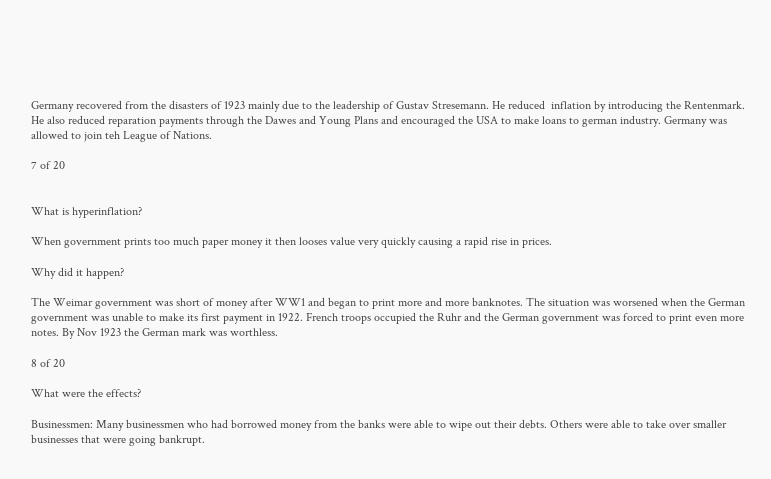Germany recovered from the disasters of 1923 mainly due to the leadership of Gustav Stresemann. He reduced  inflation by introducing the Rentenmark. He also reduced reparation payments through the Dawes and Young Plans and encouraged the USA to make loans to german industry. Germany was allowed to join teh League of Nations.

7 of 20


What is hyperinflation?

When government prints too much paper money it then looses value very quickly causing a rapid rise in prices.

Why did it happen?

The Weimar government was short of money after WW1 and began to print more and more banknotes. The situation was worsened when the German government was unable to make its first payment in 1922. French troops occupied the Ruhr and the German government was forced to print even more notes. By Nov 1923 the German mark was worthless.

8 of 20

What were the effects?

Businessmen: Many businessmen who had borrowed money from the banks were able to wipe out their debts. Others were able to take over smaller businesses that were going bankrupt.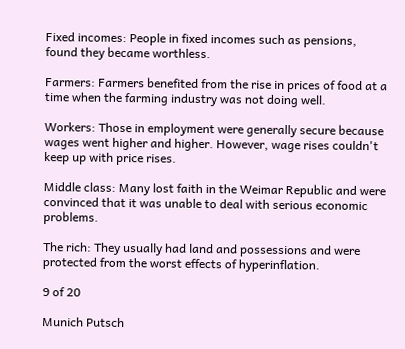Fixed incomes: People in fixed incomes such as pensions, found they became worthless.

Farmers: Farmers benefited from the rise in prices of food at a time when the farming industry was not doing well.

Workers: Those in employment were generally secure because wages went higher and higher. However, wage rises couldn't keep up with price rises.

Middle class: Many lost faith in the Weimar Republic and were convinced that it was unable to deal with serious economic problems.

The rich: They usually had land and possessions and were protected from the worst effects of hyperinflation.

9 of 20

Munich Putsch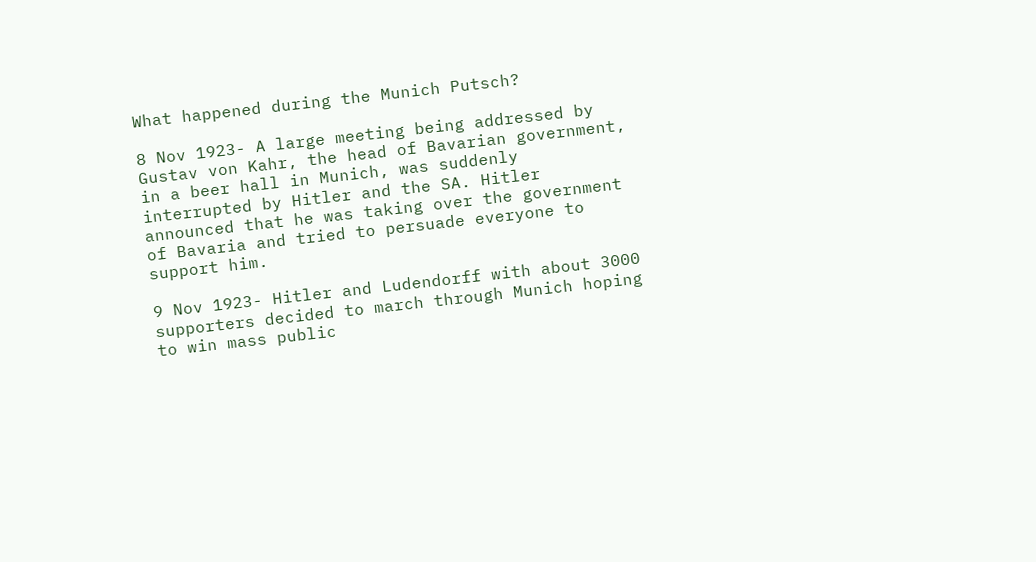What happened during the Munich Putsch?

8 Nov 1923- A large meeting being addressed by Gustav von Kahr, the head of Bavarian government, in a beer hall in Munich, was suddenly interrupted by Hitler and the SA. Hitler announced that he was taking over the government of Bavaria and tried to persuade everyone to support him.

9 Nov 1923- Hitler and Ludendorff with about 3000 supporters decided to march through Munich hoping to win mass public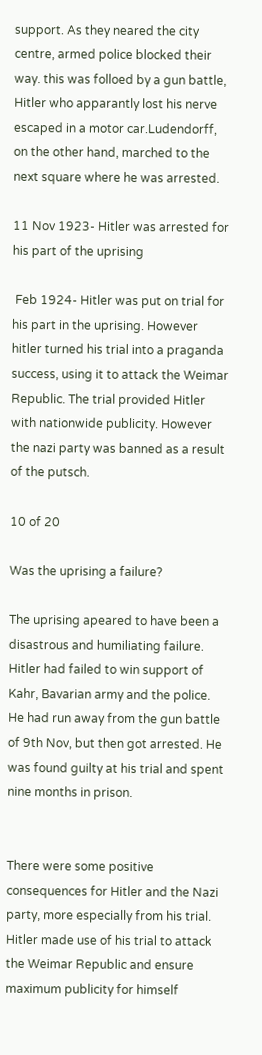support. As they neared the city centre, armed police blocked their way. this was folloed by a gun battle, Hitler who apparantly lost his nerve escaped in a motor car.Ludendorff, on the other hand, marched to the next square where he was arrested.

11 Nov 1923- Hitler was arrested for his part of the uprising

 Feb 1924- Hitler was put on trial for his part in the uprising. However hitler turned his trial into a praganda success, using it to attack the Weimar Republic. The trial provided Hitler with nationwide publicity. However the nazi party was banned as a result of the putsch.

10 of 20

Was the uprising a failure?

The uprising apeared to have been a disastrous and humiliating failure. Hitler had failed to win support of Kahr, Bavarian army and the police. He had run away from the gun battle of 9th Nov, but then got arrested. He was found guilty at his trial and spent nine months in prison.


There were some positive consequences for Hitler and the Nazi party, more especially from his trial. Hitler made use of his trial to attack the Weimar Republic and ensure maximum publicity for himself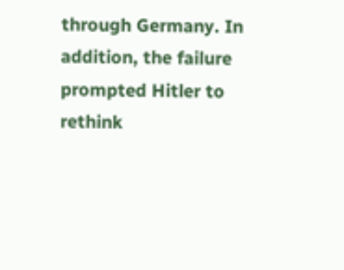through Germany. In addition, the failure prompted Hitler to rethink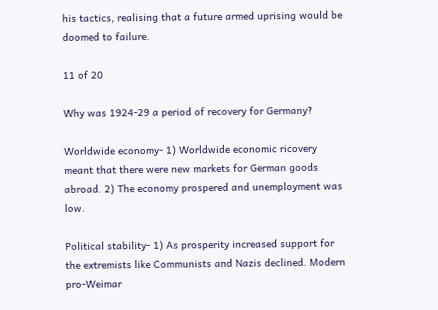his tactics, realising that a future armed uprising would be doomed to failure.

11 of 20

Why was 1924-29 a period of recovery for Germany?

Worldwide economy- 1) Worldwide economic ricovery meant that there were new markets for German goods abroad. 2) The economy prospered and unemployment was low.

Political stability- 1) As prosperity increased support for the extremists like Communists and Nazis declined. Modern pro-Weimar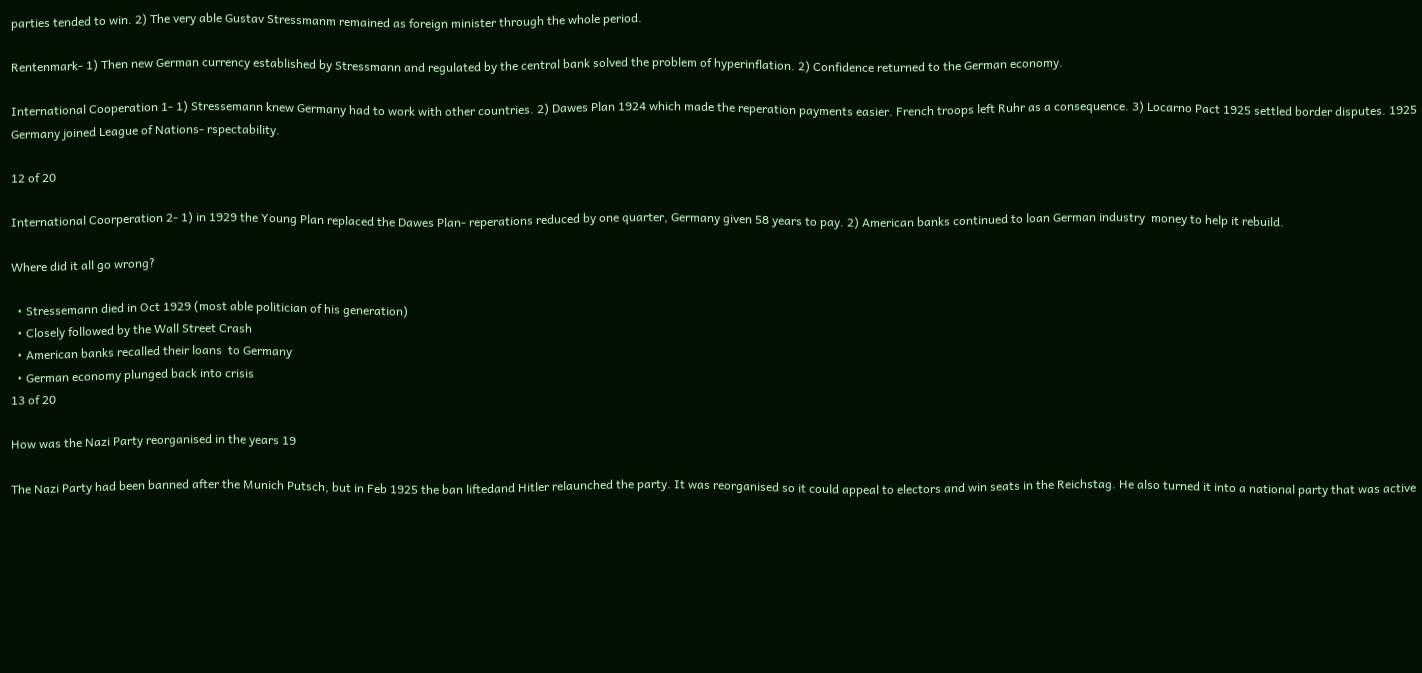parties tended to win. 2) The very able Gustav Stressmanm remained as foreign minister through the whole period.

Rentenmark- 1) Then new German currency established by Stressmann and regulated by the central bank solved the problem of hyperinflation. 2) Confidence returned to the German economy.

International Cooperation 1- 1) Stressemann knew Germany had to work with other countries. 2) Dawes Plan 1924 which made the reperation payments easier. French troops left Ruhr as a consequence. 3) Locarno Pact 1925 settled border disputes. 1925 Germany joined League of Nations- rspectability.

12 of 20

International Coorperation 2- 1) in 1929 the Young Plan replaced the Dawes Plan- reperations reduced by one quarter, Germany given 58 years to pay. 2) American banks continued to loan German industry  money to help it rebuild.

Where did it all go wrong?

  • Stressemann died in Oct 1929 (most able politician of his generation)
  • Closely followed by the Wall Street Crash
  • American banks recalled their loans  to Germany
  • German economy plunged back into crisis
13 of 20

How was the Nazi Party reorganised in the years 19

The Nazi Party had been banned after the Munich Putsch, but in Feb 1925 the ban liftedand Hitler relaunched the party. It was reorganised so it could appeal to electors and win seats in the Reichstag. He also turned it into a national party that was active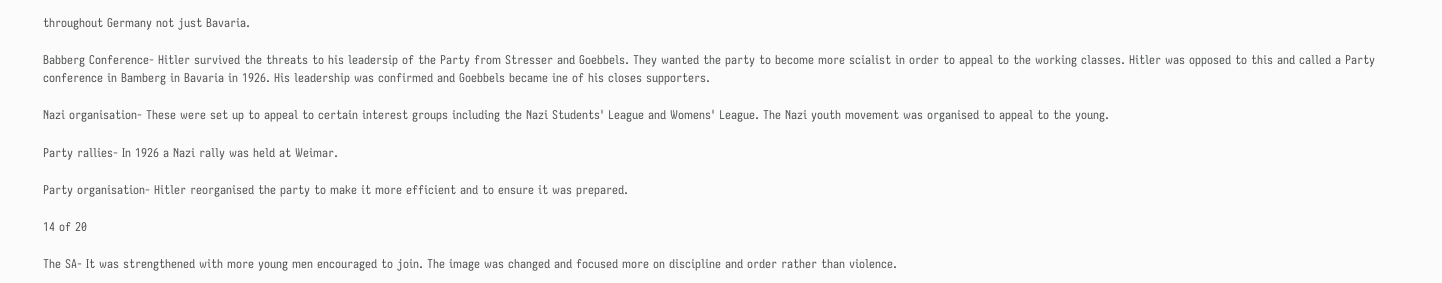throughout Germany not just Bavaria.

Babberg Conference- Hitler survived the threats to his leadersip of the Party from Stresser and Goebbels. They wanted the party to become more scialist in order to appeal to the working classes. Hitler was opposed to this and called a Party conference in Bamberg in Bavaria in 1926. His leadership was confirmed and Goebbels became ine of his closes supporters.

Nazi organisation- These were set up to appeal to certain interest groups including the Nazi Students' League and Womens' League. The Nazi youth movement was organised to appeal to the young.

Party rallies- In 1926 a Nazi rally was held at Weimar.

Party organisation- Hitler reorganised the party to make it more efficient and to ensure it was prepared.

14 of 20

The SA- It was strengthened with more young men encouraged to join. The image was changed and focused more on discipline and order rather than violence.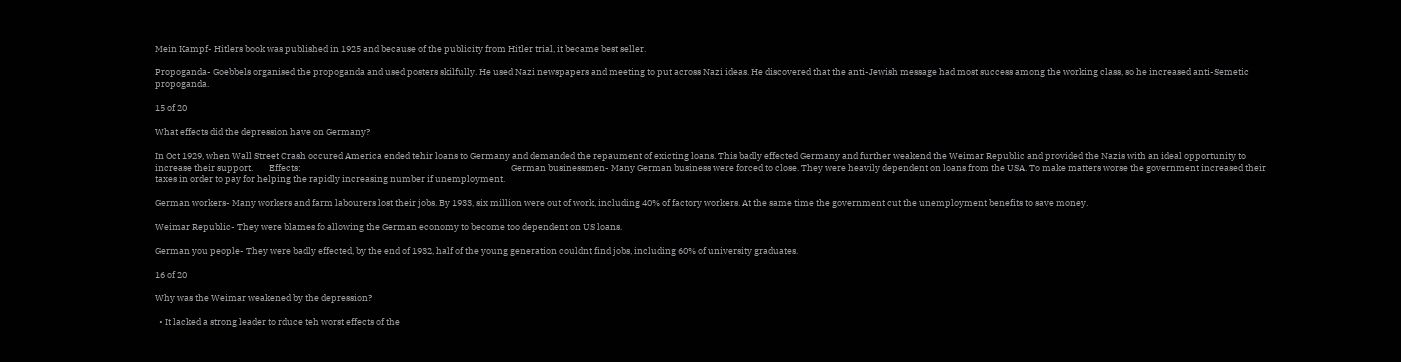Mein Kampf- Hitlers book was published in 1925 and because of the publicity from Hitler trial, it became best seller.

Propoganda- Goebbels organised the propoganda and used posters skilfully. He used Nazi newspapers and meeting to put across Nazi ideas. He discovered that the anti-Jewish message had most success among the working class, so he increased anti-Semetic propoganda.

15 of 20

What effects did the depression have on Germany?

In Oct 1929, when Wall Street Crash occured America ended tehir loans to Germany and demanded the repaument of exicting loans. This badly effected Germany and further weakend the Weimar Republic and provided the Nazis with an ideal opportunity to increase their support.        Effects:                                                                                                         German businessmen- Many German business were forced to close. They were heavily dependent on loans from the USA. To make matters worse the government increased their taxes in order to pay for helping the rapidly increasing number if unemployment.

German workers- Many workers and farm labourers lost their jobs. By 1933, six million were out of work, including 40% of factory workers. At the same time the government cut the unemployment benefits to save money.

Weimar Republic- They were blames fo allowing the German economy to become too dependent on US loans.

German you people- They were badly effected, by the end of 1932, half of the young generation couldnt find jobs, including 60% of university graduates.

16 of 20

Why was the Weimar weakened by the depression?

  • It lacked a strong leader to rduce teh worst effects of the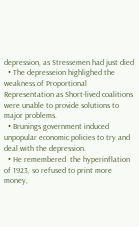depression, as Stressemen had just died
  • The depresseion highlighed the weakness of Proportional Representation as Short-lived coalitions were unable to provide solutions to major problems.
  • Brunings government induced unpopular economic policies to try and deal with the depression.
  • He remembered  the hyperinflation of 1923, so refused to print more money,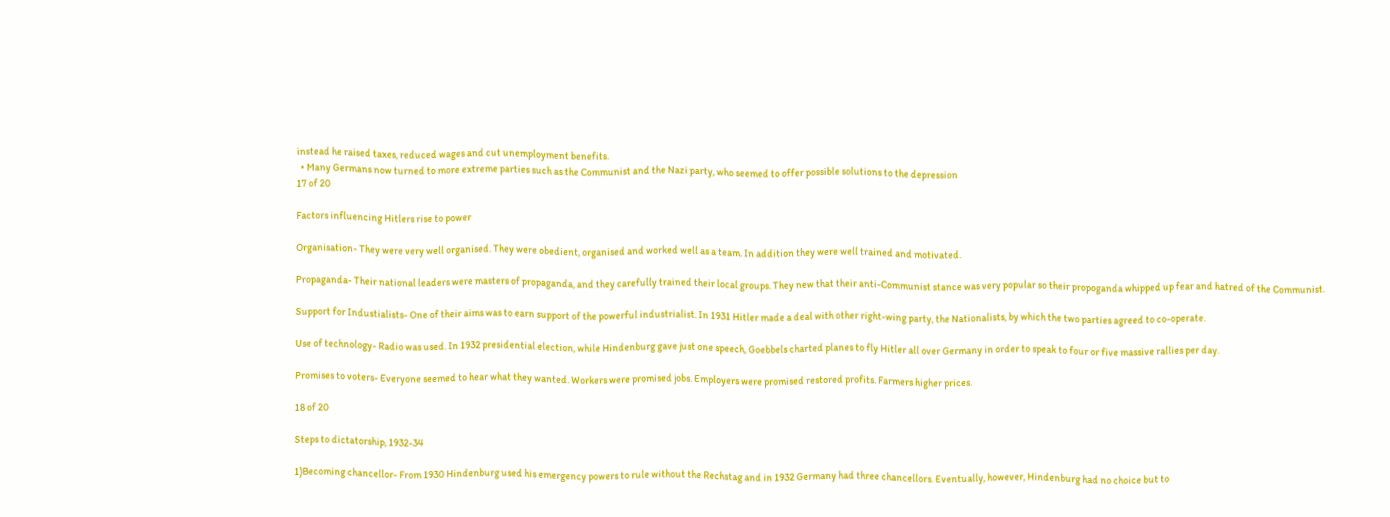instead he raised taxes, reduced wages and cut unemployment benefits.
  • Many Germans now turned to more extreme parties such as the Communist and the Nazi party, who seemed to offer possible solutions to the depression
17 of 20

Factors influencing Hitlers rise to power

Organisation- They were very well organised. They were obedient, organised and worked well as a team. In addition they were well trained and motivated.

Propaganda- Their national leaders were masters of propaganda, and they carefully trained their local groups. They new that their anti-Communist stance was very popular so their propoganda whipped up fear and hatred of the Communist.

Support for Industialists- One of their aims was to earn support of the powerful industrialist. In 1931 Hitler made a deal with other right-wing party, the Nationalists, by which the two parties agreed to co-operate.

Use of technology- Radio was used. In 1932 presidential election, while Hindenburg gave just one speech, Goebbels charted planes to fly Hitler all over Germany in order to speak to four or five massive rallies per day.

Promises to voters- Everyone seemed to hear what they wanted. Workers were promised jobs. Employers were promised restored profits. Farmers higher prices.

18 of 20

Steps to dictatorship, 1932-34

1)Becoming chancellor- From 1930 Hindenburg used his emergency powers to rule without the Rechstag and in 1932 Germany had three chancellors. Eventually, however, Hindenburg had no choice but to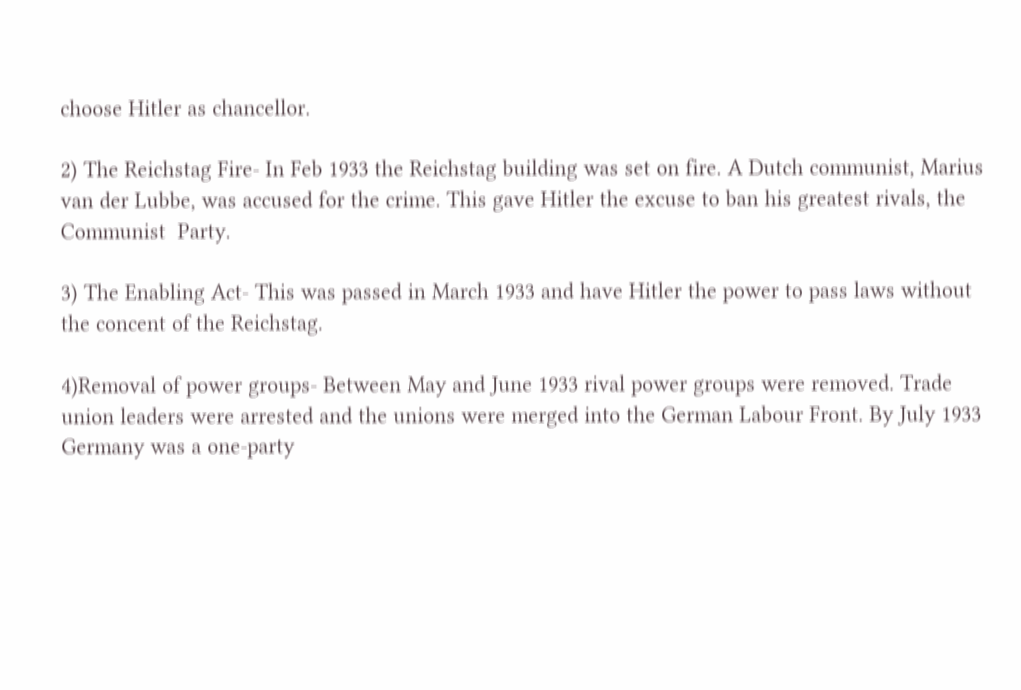choose Hitler as chancellor.

2) The Reichstag Fire- In Feb 1933 the Reichstag building was set on fire. A Dutch communist, Marius van der Lubbe, was accused for the crime. This gave Hitler the excuse to ban his greatest rivals, the Communist  Party.

3) The Enabling Act- This was passed in March 1933 and have Hitler the power to pass laws without the concent of the Reichstag.

4)Removal of power groups- Between May and June 1933 rival power groups were removed. Trade union leaders were arrested and the unions were merged into the German Labour Front. By July 1933 Germany was a one-party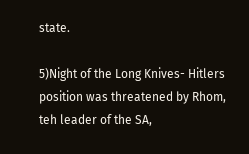state.

5)Night of the Long Knives- Hitlers position was threatened by Rhom, teh leader of the SA,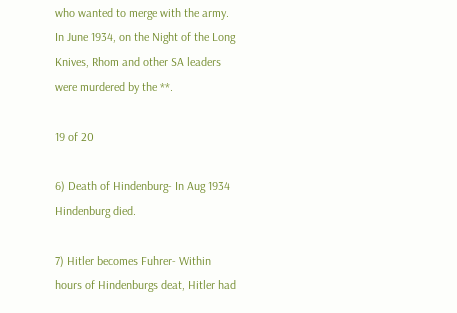who wanted to merge with the army. In June 1934, on the Night of the Long Knives, Rhom and other SA leaders were murdered by the **.

19 of 20

6) Death of Hindenburg- In Aug 1934 Hindenburg died.

7) Hitler becomes Fuhrer- Within hours of Hindenburgs deat, Hitler had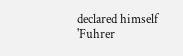declared himself 'Fuhrer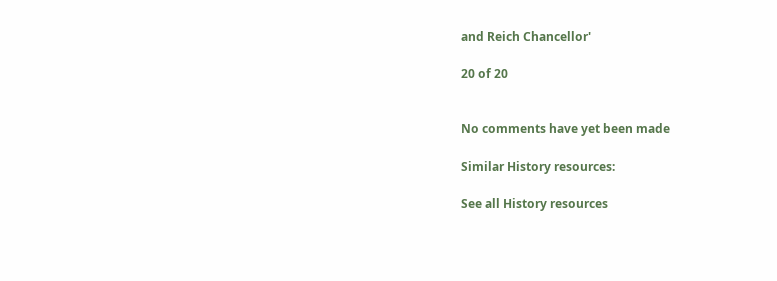and Reich Chancellor'

20 of 20


No comments have yet been made

Similar History resources:

See all History resources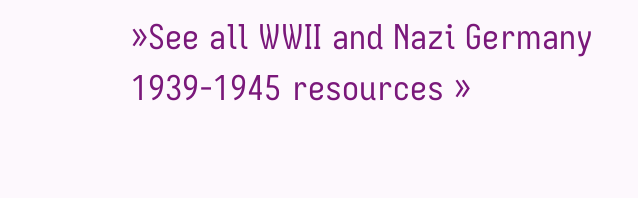»See all WWII and Nazi Germany 1939-1945 resources »